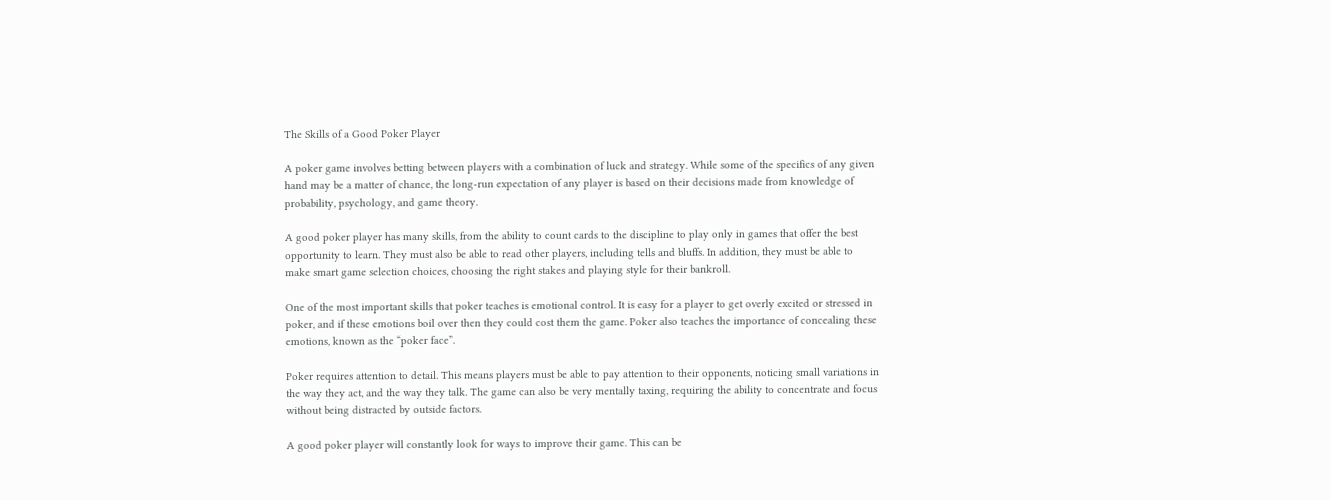The Skills of a Good Poker Player

A poker game involves betting between players with a combination of luck and strategy. While some of the specifics of any given hand may be a matter of chance, the long-run expectation of any player is based on their decisions made from knowledge of probability, psychology, and game theory.

A good poker player has many skills, from the ability to count cards to the discipline to play only in games that offer the best opportunity to learn. They must also be able to read other players, including tells and bluffs. In addition, they must be able to make smart game selection choices, choosing the right stakes and playing style for their bankroll.

One of the most important skills that poker teaches is emotional control. It is easy for a player to get overly excited or stressed in poker, and if these emotions boil over then they could cost them the game. Poker also teaches the importance of concealing these emotions, known as the “poker face”.

Poker requires attention to detail. This means players must be able to pay attention to their opponents, noticing small variations in the way they act, and the way they talk. The game can also be very mentally taxing, requiring the ability to concentrate and focus without being distracted by outside factors.

A good poker player will constantly look for ways to improve their game. This can be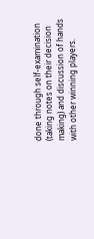done through self-examination (taking notes on their decision making) and discussion of hands with other winning players.